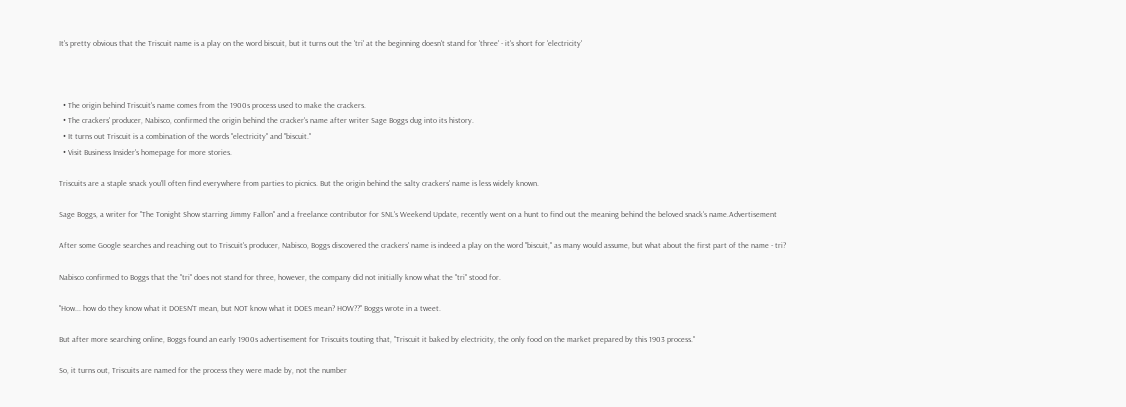It's pretty obvious that the Triscuit name is a play on the word biscuit, but it turns out the 'tri' at the beginning doesn't stand for 'three' - it's short for 'electricity'



  • The origin behind Triscuit's name comes from the 1900s process used to make the crackers.
  • The crackers' producer, Nabisco, confirmed the origin behind the cracker's name after writer Sage Boggs dug into its history.
  • It turns out Triscuit is a combination of the words "electricity" and "biscuit."
  • Visit Business Insider's homepage for more stories.

Triscuits are a staple snack you'll often find everywhere from parties to picnics. But the origin behind the salty crackers' name is less widely known.

Sage Boggs, a writer for "The Tonight Show starring Jimmy Fallon" and a freelance contributor for SNL's Weekend Update, recently went on a hunt to find out the meaning behind the beloved snack's name.Advertisement

After some Google searches and reaching out to Triscuit's producer, Nabisco, Boggs discovered the crackers' name is indeed a play on the word "biscuit," as many would assume, but what about the first part of the name - tri?

Nabisco confirmed to Boggs that the "tri" does not stand for three, however, the company did not initially know what the "tri" stood for.

"How... how do they know what it DOESN'T mean, but NOT know what it DOES mean? HOW??" Boggs wrote in a tweet.

But after more searching online, Boggs found an early 1900s advertisement for Triscuits touting that, "Triscuit it baked by electricity, the only food on the market prepared by this 1903 process."

So, it turns out, Triscuits are named for the process they were made by, not the number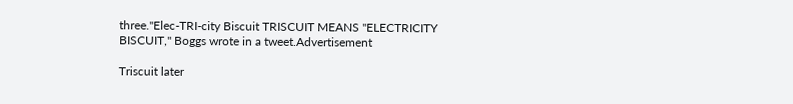three."Elec-TRI-city Biscuit TRISCUIT MEANS "ELECTRICITY BISCUIT," Boggs wrote in a tweet.Advertisement

Triscuit later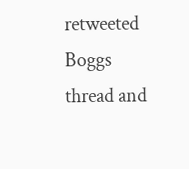retweeted Boggs thread and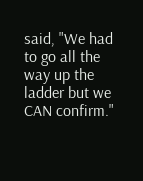said, "We had to go all the way up the ladder but we CAN confirm."